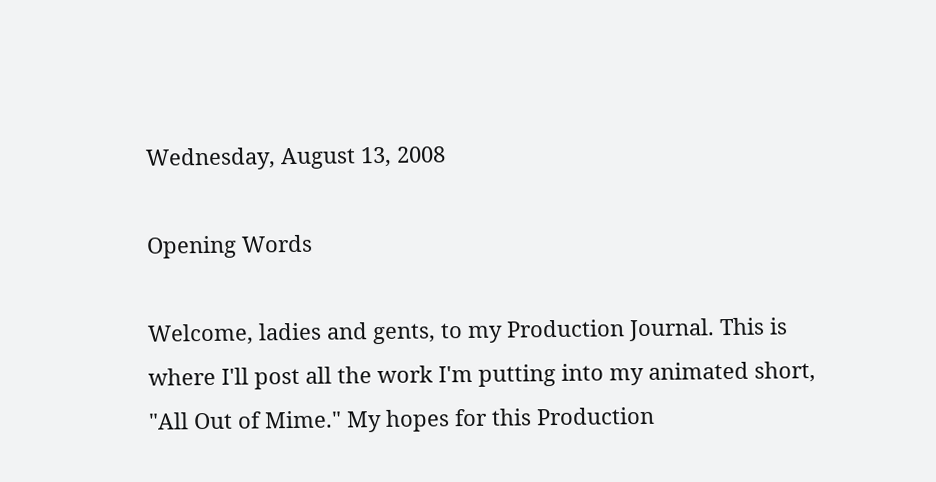Wednesday, August 13, 2008

Opening Words

Welcome, ladies and gents, to my Production Journal. This is where I'll post all the work I'm putting into my animated short, "All Out of Mime." My hopes for this Production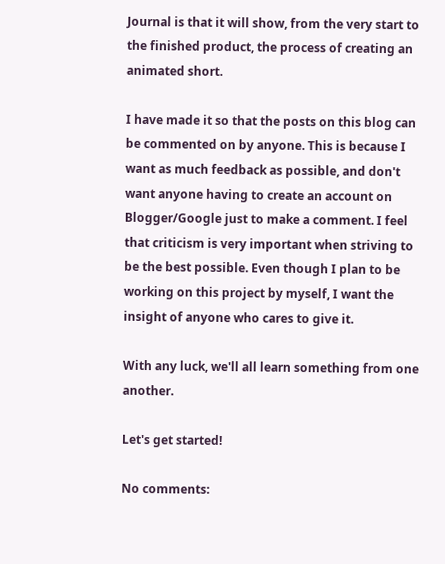Journal is that it will show, from the very start to the finished product, the process of creating an animated short.

I have made it so that the posts on this blog can be commented on by anyone. This is because I want as much feedback as possible, and don't want anyone having to create an account on Blogger/Google just to make a comment. I feel that criticism is very important when striving to be the best possible. Even though I plan to be working on this project by myself, I want the insight of anyone who cares to give it.

With any luck, we'll all learn something from one another.

Let's get started!

No comments: